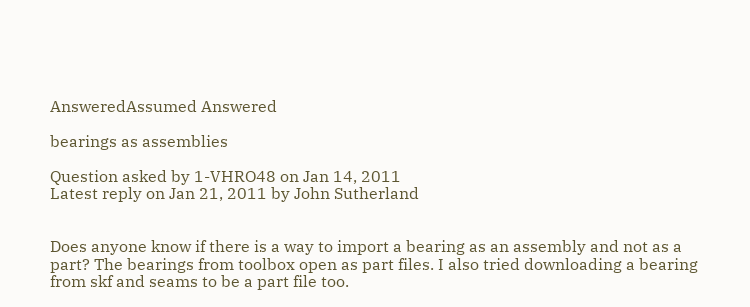AnsweredAssumed Answered

bearings as assemblies

Question asked by 1-VHRO48 on Jan 14, 2011
Latest reply on Jan 21, 2011 by John Sutherland


Does anyone know if there is a way to import a bearing as an assembly and not as a part? The bearings from toolbox open as part files. I also tried downloading a bearing from skf and seams to be a part file too.